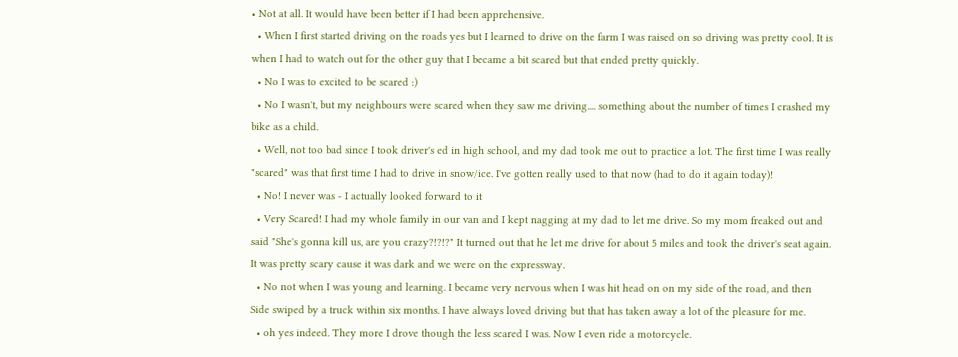• Not at all. It would have been better if I had been apprehensive.
  • When I first started driving on the roads yes but I learned to drive on the farm I was raised on so driving was pretty cool. It is when I had to watch out for the other guy that I became a bit scared but that ended pretty quickly.
  • No I was to excited to be scared :)
  • No I wasn't, but my neighbours were scared when they saw me driving.... something about the number of times I crashed my bike as a child.
  • Well, not too bad since I took driver's ed in high school, and my dad took me out to practice a lot. The first time I was really "scared" was that first time I had to drive in snow/ice. I've gotten really used to that now (had to do it again today)!
  • No! I never was - I actually looked forward to it
  • Very Scared! I had my whole family in our van and I kept nagging at my dad to let me drive. So my mom freaked out and said "She's gonna kill us, are you crazy?!?!?" It turned out that he let me drive for about 5 miles and took the driver's seat again. It was pretty scary cause it was dark and we were on the expressway.
  • No not when I was young and learning. I became very nervous when I was hit head on on my side of the road, and then Side swiped by a truck within six months. I have always loved driving but that has taken away a lot of the pleasure for me.
  • oh yes indeed. They more I drove though the less scared I was. Now I even ride a motorcycle.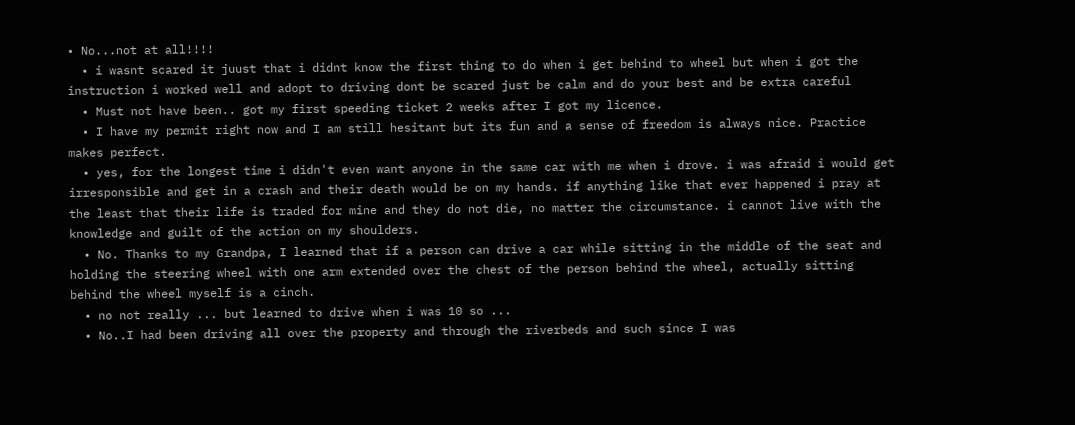• No...not at all!!!!
  • i wasnt scared it juust that i didnt know the first thing to do when i get behind to wheel but when i got the instruction i worked well and adopt to driving dont be scared just be calm and do your best and be extra careful
  • Must not have been.. got my first speeding ticket 2 weeks after I got my licence.
  • I have my permit right now and I am still hesitant but its fun and a sense of freedom is always nice. Practice makes perfect.
  • yes, for the longest time i didn't even want anyone in the same car with me when i drove. i was afraid i would get irresponsible and get in a crash and their death would be on my hands. if anything like that ever happened i pray at the least that their life is traded for mine and they do not die, no matter the circumstance. i cannot live with the knowledge and guilt of the action on my shoulders.
  • No. Thanks to my Grandpa, I learned that if a person can drive a car while sitting in the middle of the seat and holding the steering wheel with one arm extended over the chest of the person behind the wheel, actually sitting behind the wheel myself is a cinch.
  • no not really ... but learned to drive when i was 10 so ...
  • No..I had been driving all over the property and through the riverbeds and such since I was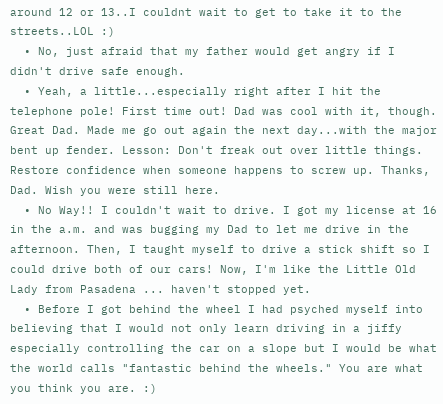around 12 or 13..I couldnt wait to get to take it to the streets..LOL :)
  • No, just afraid that my father would get angry if I didn't drive safe enough.
  • Yeah, a little...especially right after I hit the telephone pole! First time out! Dad was cool with it, though. Great Dad. Made me go out again the next day...with the major bent up fender. Lesson: Don't freak out over little things. Restore confidence when someone happens to screw up. Thanks, Dad. Wish you were still here.
  • No Way!! I couldn't wait to drive. I got my license at 16 in the a.m. and was bugging my Dad to let me drive in the afternoon. Then, I taught myself to drive a stick shift so I could drive both of our cars! Now, I'm like the Little Old Lady from Pasadena ... haven't stopped yet.
  • Before I got behind the wheel I had psyched myself into believing that I would not only learn driving in a jiffy especially controlling the car on a slope but I would be what the world calls "fantastic behind the wheels." You are what you think you are. :)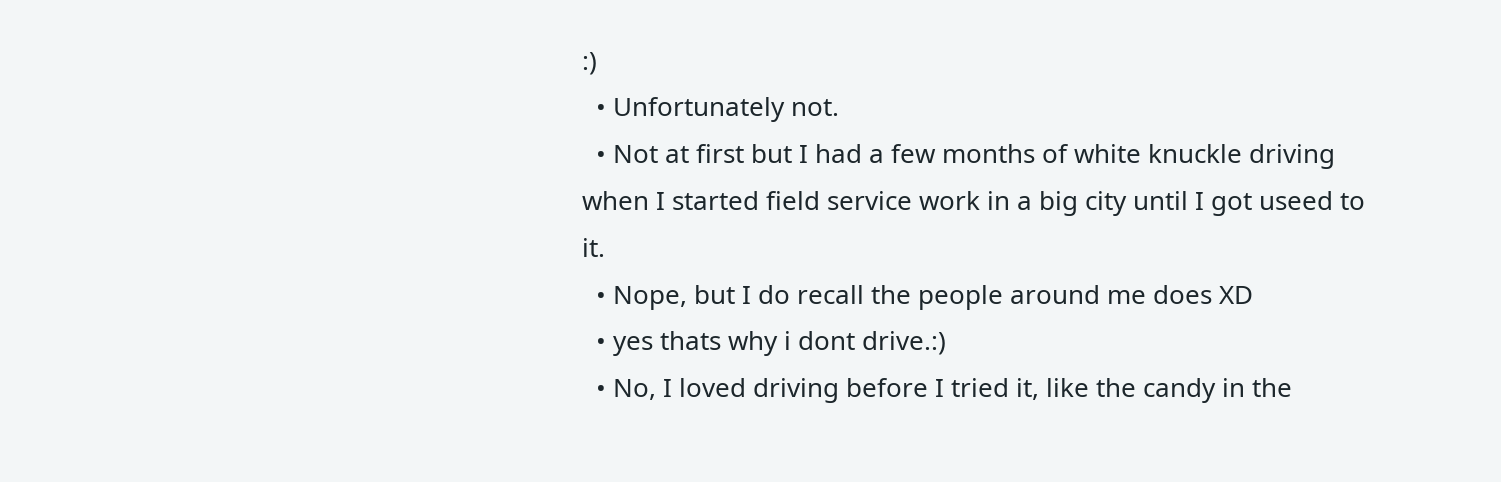:)
  • Unfortunately not.
  • Not at first but I had a few months of white knuckle driving when I started field service work in a big city until I got useed to it.
  • Nope, but I do recall the people around me does XD
  • yes thats why i dont drive.:)
  • No, I loved driving before I tried it, like the candy in the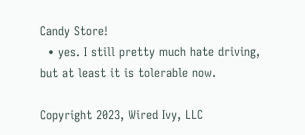Candy Store!
  • yes. I still pretty much hate driving, but at least it is tolerable now.

Copyright 2023, Wired Ivy, LLC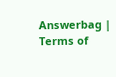Answerbag | Terms of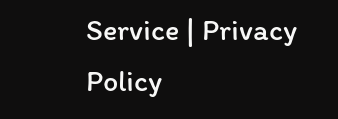Service | Privacy Policy